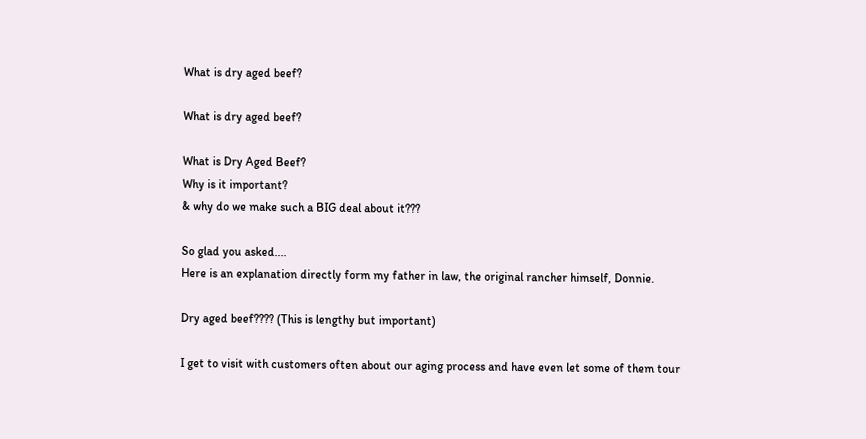What is dry aged beef?

What is dry aged beef?

What is Dry Aged Beef?
Why is it important?
& why do we make such a BIG deal about it???

So glad you asked....
Here is an explanation directly form my father in law, the original rancher himself, Donnie.

Dry aged beef???? (This is lengthy but important)

I get to visit with customers often about our aging process and have even let some of them tour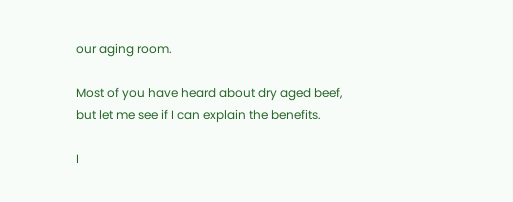our aging room.

Most of you have heard about dry aged beef,  but let me see if I can explain the benefits.

I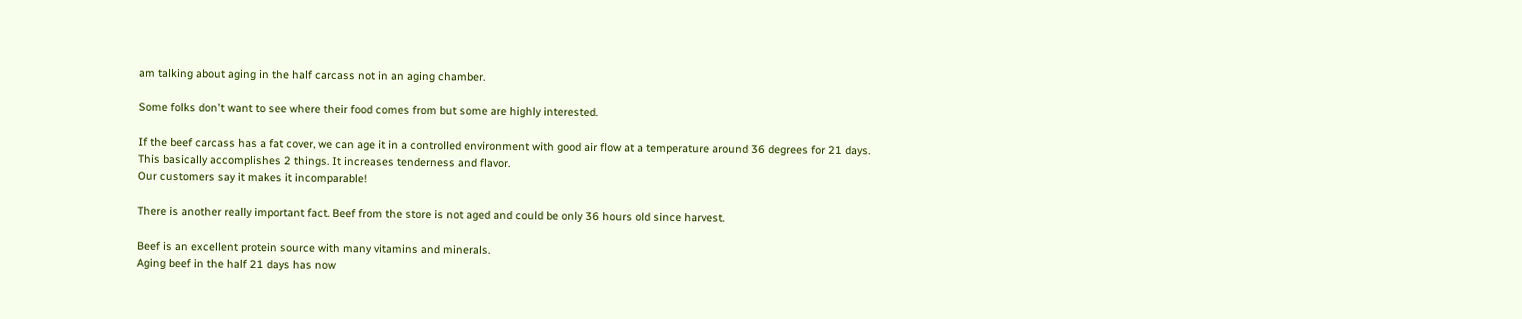am talking about aging in the half carcass not in an aging chamber.

Some folks don't want to see where their food comes from but some are highly interested.

If the beef carcass has a fat cover, we can age it in a controlled environment with good air flow at a temperature around 36 degrees for 21 days.
This basically accomplishes 2 things. It increases tenderness and flavor.
Our customers say it makes it incomparable!

There is another really important fact. Beef from the store is not aged and could be only 36 hours old since harvest.

Beef is an excellent protein source with many vitamins and minerals.
Aging beef in the half 21 days has now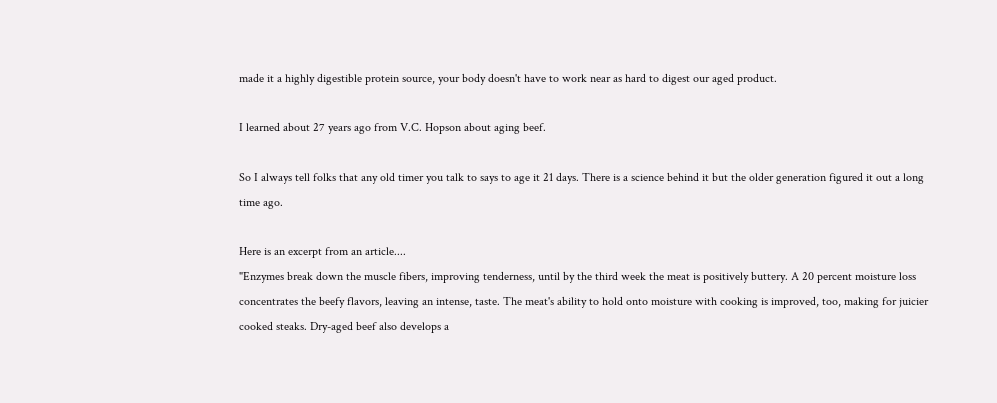made it a highly digestible protein source, your body doesn't have to work near as hard to digest our aged product.

I learned about 27 years ago from V.C. Hopson about aging beef.

So I always tell folks that any old timer you talk to says to age it 21 days. There is a science behind it but the older generation figured it out a long time ago.

Here is an excerpt from an article....
"Enzymes break down the muscle fibers, improving tenderness, until by the third week the meat is positively buttery. A 20 percent moisture loss concentrates the beefy flavors, leaving an intense, taste. The meat's ability to hold onto moisture with cooking is improved, too, making for juicier cooked steaks. Dry-aged beef also develops a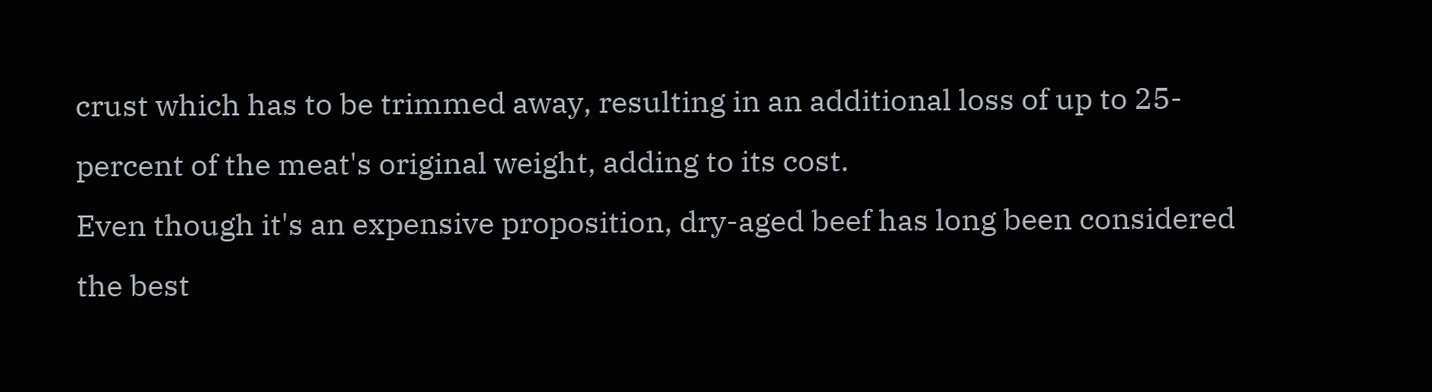crust which has to be trimmed away, resulting in an additional loss of up to 25-percent of the meat's original weight, adding to its cost.
Even though it's an expensive proposition, dry-aged beef has long been considered the best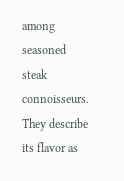among seasoned steak connoisseurs. They describe its flavor as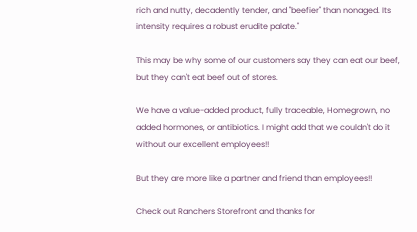rich and nutty, decadently tender, and "beefier" than nonaged. Its intensity requires a robust erudite palate."

This may be why some of our customers say they can eat our beef, but they can't eat beef out of stores.

We have a value-added product, fully traceable, Homegrown, no added hormones, or antibiotics. I might add that we couldn't do it without our excellent employees!!

But they are more like a partner and friend than employees!!

Check out Ranchers Storefront and thanks for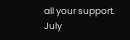all your support. July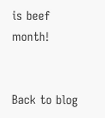is beef month!


Back to blog